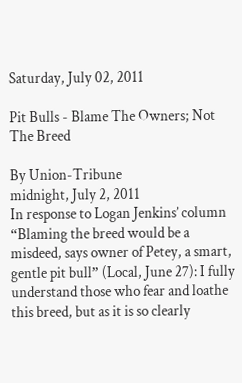Saturday, July 02, 2011

Pit Bulls - Blame The Owners; Not The Breed

By Union-Tribune
midnight, July 2, 2011
In response to Logan Jenkins’ column “Blaming the breed would be a misdeed, says owner of Petey, a smart, gentle pit bull” (Local, June 27): I fully understand those who fear and loathe this breed, but as it is so clearly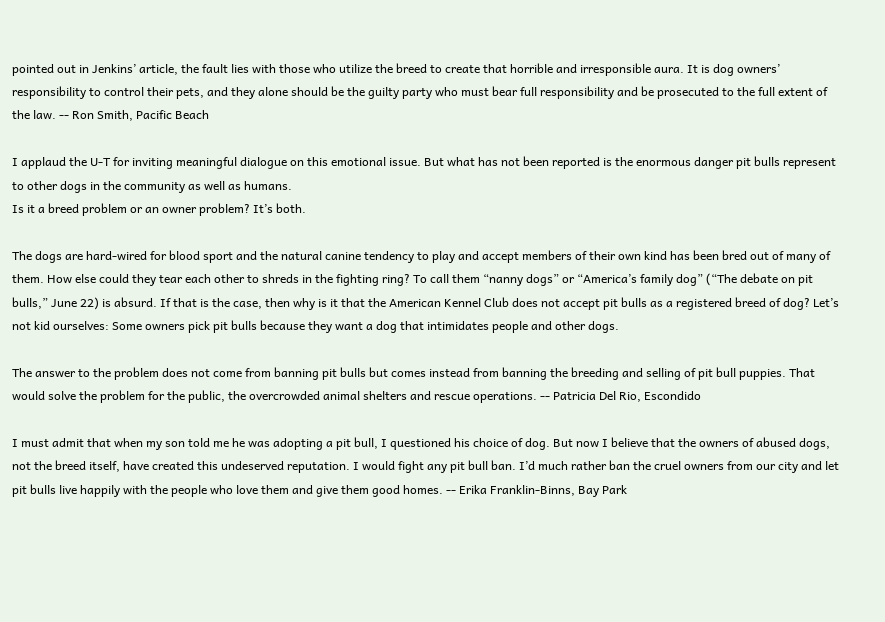pointed out in Jenkins’ article, the fault lies with those who utilize the breed to create that horrible and irresponsible aura. It is dog owners’ responsibility to control their pets, and they alone should be the guilty party who must bear full responsibility and be prosecuted to the full extent of the law. -- Ron Smith, Pacific Beach

I applaud the U-T for inviting meaningful dialogue on this emotional issue. But what has not been reported is the enormous danger pit bulls represent to other dogs in the community as well as humans.
Is it a breed problem or an owner problem? It’s both.

The dogs are hard-wired for blood sport and the natural canine tendency to play and accept members of their own kind has been bred out of many of them. How else could they tear each other to shreds in the fighting ring? To call them “nanny dogs” or “America’s family dog” (“The debate on pit bulls,” June 22) is absurd. If that is the case, then why is it that the American Kennel Club does not accept pit bulls as a registered breed of dog? Let’s not kid ourselves: Some owners pick pit bulls because they want a dog that intimidates people and other dogs.

The answer to the problem does not come from banning pit bulls but comes instead from banning the breeding and selling of pit bull puppies. That would solve the problem for the public, the overcrowded animal shelters and rescue operations. -- Patricia Del Rio, Escondido

I must admit that when my son told me he was adopting a pit bull, I questioned his choice of dog. But now I believe that the owners of abused dogs, not the breed itself, have created this undeserved reputation. I would fight any pit bull ban. I’d much rather ban the cruel owners from our city and let pit bulls live happily with the people who love them and give them good homes. -- Erika Franklin-Binns, Bay Park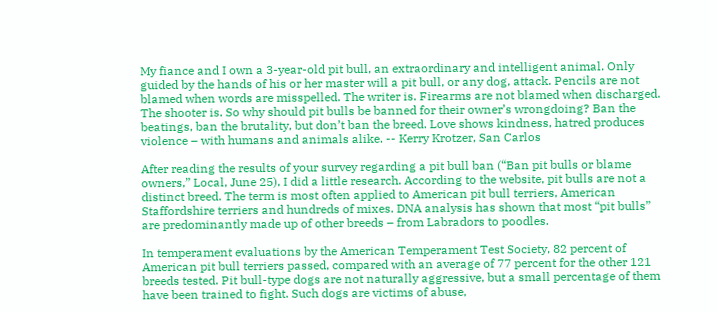My fiance and I own a 3-year-old pit bull, an extraordinary and intelligent animal. Only guided by the hands of his or her master will a pit bull, or any dog, attack. Pencils are not blamed when words are misspelled. The writer is. Firearms are not blamed when discharged. The shooter is. So why should pit bulls be banned for their owner’s wrongdoing? Ban the beatings, ban the brutality, but don’t ban the breed. Love shows kindness, hatred produces violence – with humans and animals alike. -- Kerry Krotzer, San Carlos

After reading the results of your survey regarding a pit bull ban (“Ban pit bulls or blame owners,” Local, June 25), I did a little research. According to the website, pit bulls are not a distinct breed. The term is most often applied to American pit bull terriers, American Staffordshire terriers and hundreds of mixes. DNA analysis has shown that most “pit bulls” are predominantly made up of other breeds – from Labradors to poodles.

In temperament evaluations by the American Temperament Test Society, 82 percent of American pit bull terriers passed, compared with an average of 77 percent for the other 121 breeds tested. Pit bull-type dogs are not naturally aggressive, but a small percentage of them have been trained to fight. Such dogs are victims of abuse,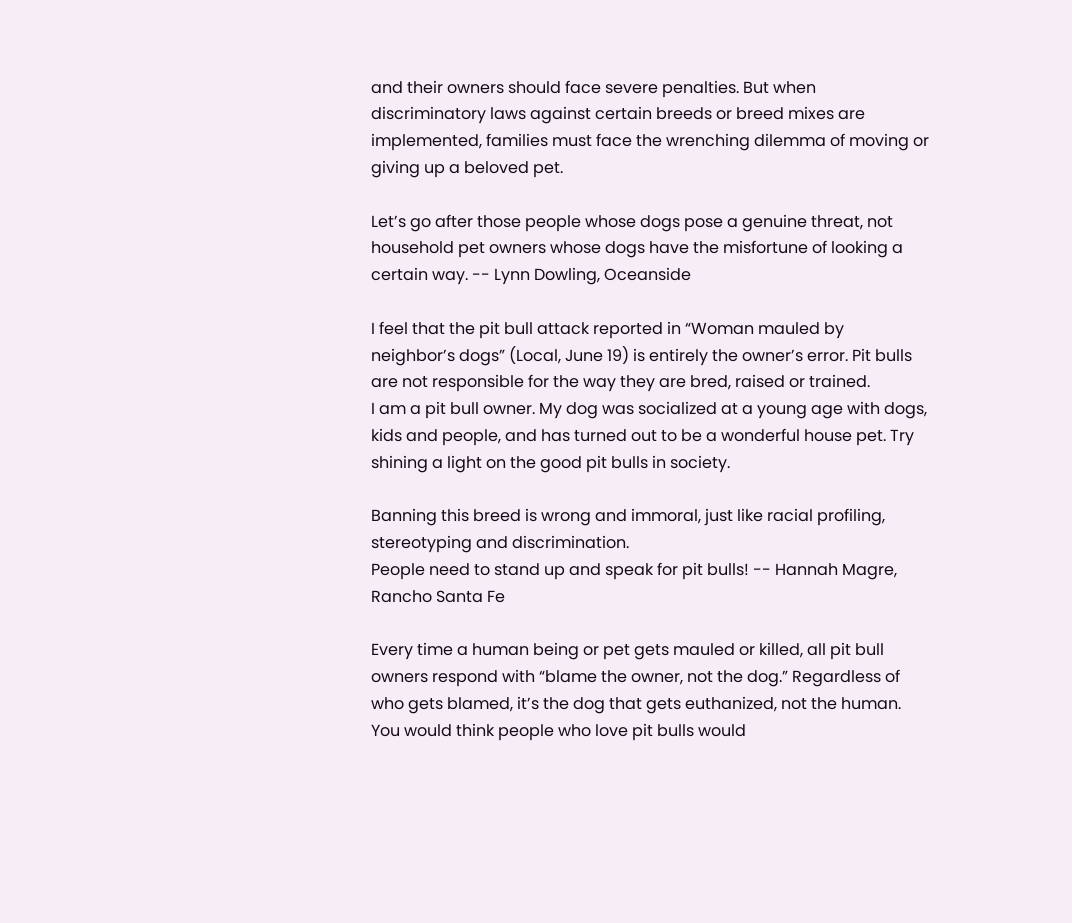and their owners should face severe penalties. But when discriminatory laws against certain breeds or breed mixes are implemented, families must face the wrenching dilemma of moving or giving up a beloved pet.

Let’s go after those people whose dogs pose a genuine threat, not household pet owners whose dogs have the misfortune of looking a certain way. -- Lynn Dowling, Oceanside

I feel that the pit bull attack reported in “Woman mauled by neighbor’s dogs” (Local, June 19) is entirely the owner’s error. Pit bulls are not responsible for the way they are bred, raised or trained.
I am a pit bull owner. My dog was socialized at a young age with dogs, kids and people, and has turned out to be a wonderful house pet. Try shining a light on the good pit bulls in society.

Banning this breed is wrong and immoral, just like racial profiling, stereotyping and discrimination.
People need to stand up and speak for pit bulls! -- Hannah Magre, Rancho Santa Fe

Every time a human being or pet gets mauled or killed, all pit bull owners respond with “blame the owner, not the dog.” Regardless of who gets blamed, it’s the dog that gets euthanized, not the human. You would think people who love pit bulls would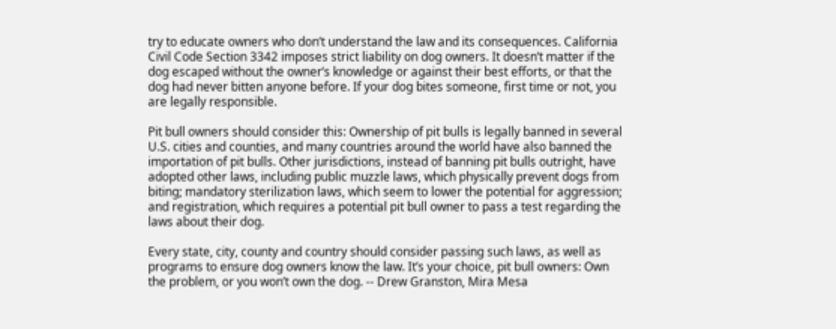try to educate owners who don’t understand the law and its consequences. California Civil Code Section 3342 imposes strict liability on dog owners. It doesn’t matter if the dog escaped without the owner’s knowledge or against their best efforts, or that the dog had never bitten anyone before. If your dog bites someone, first time or not, you are legally responsible.

Pit bull owners should consider this: Ownership of pit bulls is legally banned in several U.S. cities and counties, and many countries around the world have also banned the importation of pit bulls. Other jurisdictions, instead of banning pit bulls outright, have adopted other laws, including public muzzle laws, which physically prevent dogs from biting; mandatory sterilization laws, which seem to lower the potential for aggression; and registration, which requires a potential pit bull owner to pass a test regarding the laws about their dog.

Every state, city, county and country should consider passing such laws, as well as programs to ensure dog owners know the law. It’s your choice, pit bull owners: Own the problem, or you won’t own the dog. -- Drew Granston, Mira Mesa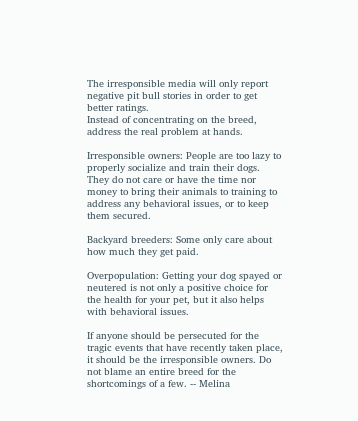The irresponsible media will only report negative pit bull stories in order to get better ratings.
Instead of concentrating on the breed, address the real problem at hands.

Irresponsible owners: People are too lazy to properly socialize and train their dogs. They do not care or have the time nor money to bring their animals to training to address any behavioral issues, or to keep them secured.

Backyard breeders: Some only care about how much they get paid.

Overpopulation: Getting your dog spayed or neutered is not only a positive choice for the health for your pet, but it also helps with behavioral issues.

If anyone should be persecuted for the tragic events that have recently taken place, it should be the irresponsible owners. Do not blame an entire breed for the shortcomings of a few. -- Melina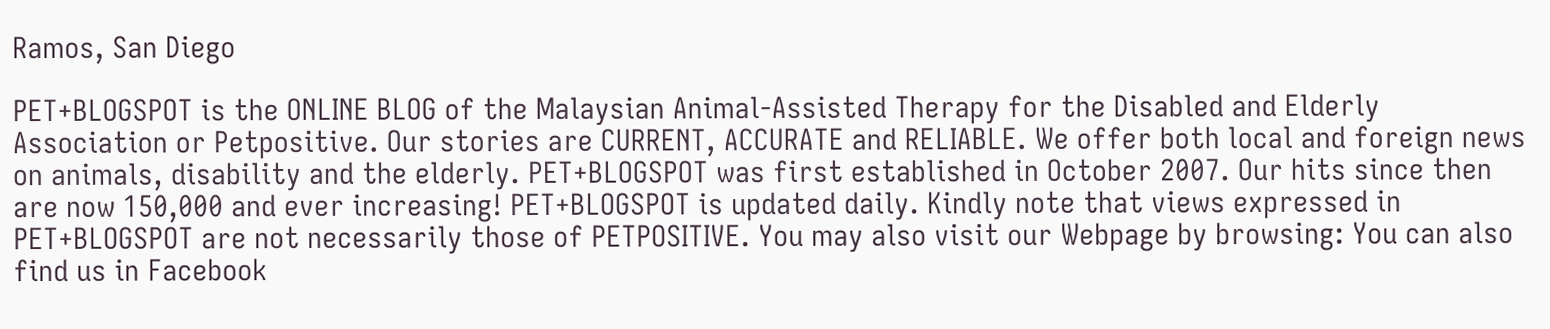Ramos, San Diego

PET+BLOGSPOT is the ONLINE BLOG of the Malaysian Animal-Assisted Therapy for the Disabled and Elderly Association or Petpositive. Our stories are CURRENT, ACCURATE and RELIABLE. We offer both local and foreign news on animals, disability and the elderly. PET+BLOGSPOT was first established in October 2007. Our hits since then are now 150,000 and ever increasing! PET+BLOGSPOT is updated daily. Kindly note that views expressed in PET+BLOGSPOT are not necessarily those of PETPOSITIVE. You may also visit our Webpage by browsing: You can also find us in Facebook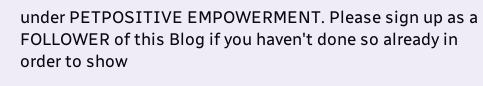under PETPOSITIVE EMPOWERMENT. Please sign up as a FOLLOWER of this Blog if you haven't done so already in order to show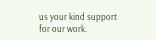us your kind support for our work.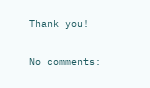Thank you!

No comments: